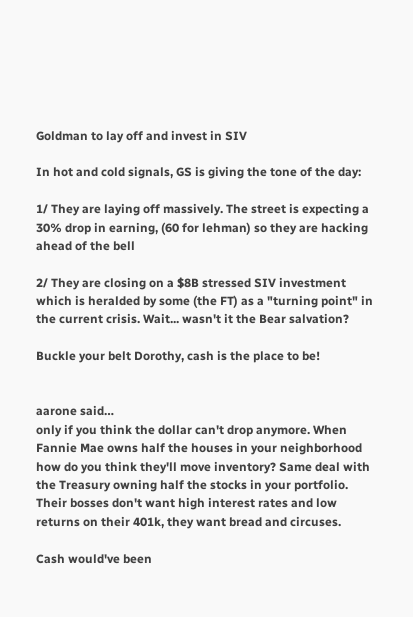Goldman to lay off and invest in SIV

In hot and cold signals, GS is giving the tone of the day:

1/ They are laying off massively. The street is expecting a 30% drop in earning, (60 for lehman) so they are hacking ahead of the bell

2/ They are closing on a $8B stressed SIV investment which is heralded by some (the FT) as a "turning point" in the current crisis. Wait... wasn't it the Bear salvation?

Buckle your belt Dorothy, cash is the place to be!


aarone said…
only if you think the dollar can't drop anymore. When Fannie Mae owns half the houses in your neighborhood how do you think they'll move inventory? Same deal with the Treasury owning half the stocks in your portfolio. Their bosses don't want high interest rates and low returns on their 401k, they want bread and circuses.

Cash would've been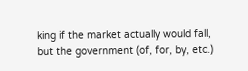king if the market actually would fall, but the government (of, for, by, etc.)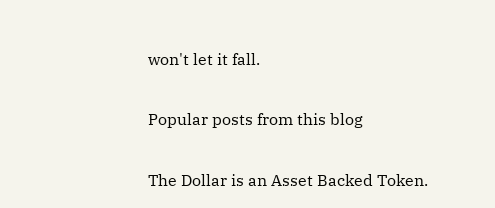won't let it fall.

Popular posts from this blog

The Dollar is an Asset Backed Token.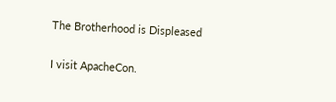The Brotherhood is Displeased

I visit ApacheCon.